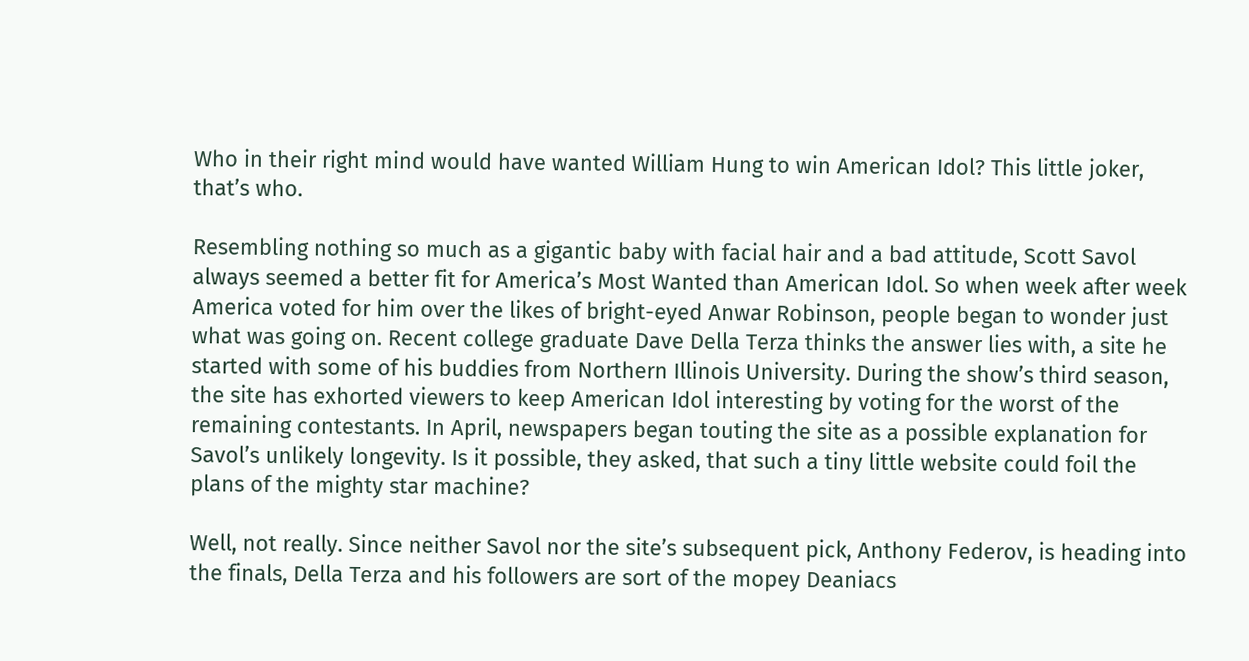Who in their right mind would have wanted William Hung to win American Idol? This little joker, that’s who.

Resembling nothing so much as a gigantic baby with facial hair and a bad attitude, Scott Savol always seemed a better fit for America’s Most Wanted than American Idol. So when week after week America voted for him over the likes of bright-eyed Anwar Robinson, people began to wonder just what was going on. Recent college graduate Dave Della Terza thinks the answer lies with, a site he started with some of his buddies from Northern Illinois University. During the show’s third season, the site has exhorted viewers to keep American Idol interesting by voting for the worst of the remaining contestants. In April, newspapers began touting the site as a possible explanation for Savol’s unlikely longevity. Is it possible, they asked, that such a tiny little website could foil the plans of the mighty star machine?

Well, not really. Since neither Savol nor the site’s subsequent pick, Anthony Federov, is heading into the finals, Della Terza and his followers are sort of the mopey Deaniacs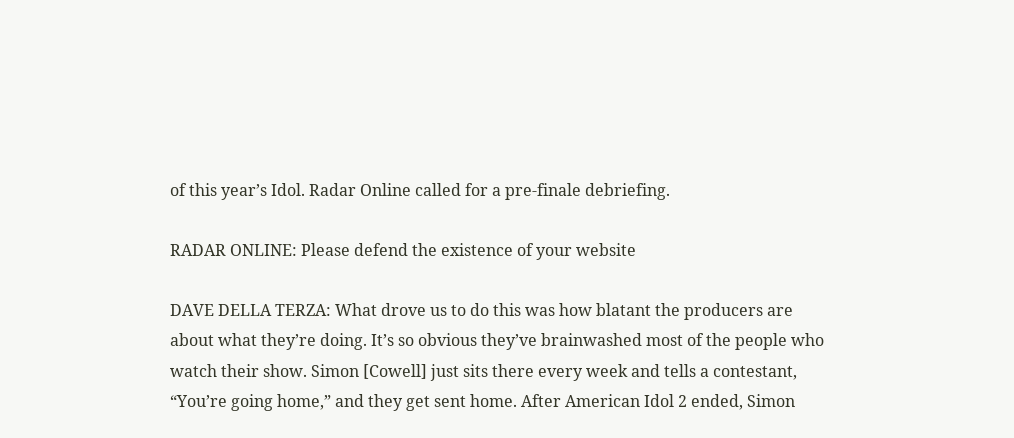of this year’s Idol. Radar Online called for a pre-finale debriefing.

RADAR ONLINE: Please defend the existence of your website

DAVE DELLA TERZA: What drove us to do this was how blatant the producers are about what they’re doing. It’s so obvious they’ve brainwashed most of the people who watch their show. Simon [Cowell] just sits there every week and tells a contestant, “You’re going home,” and they get sent home. After American Idol 2 ended, Simon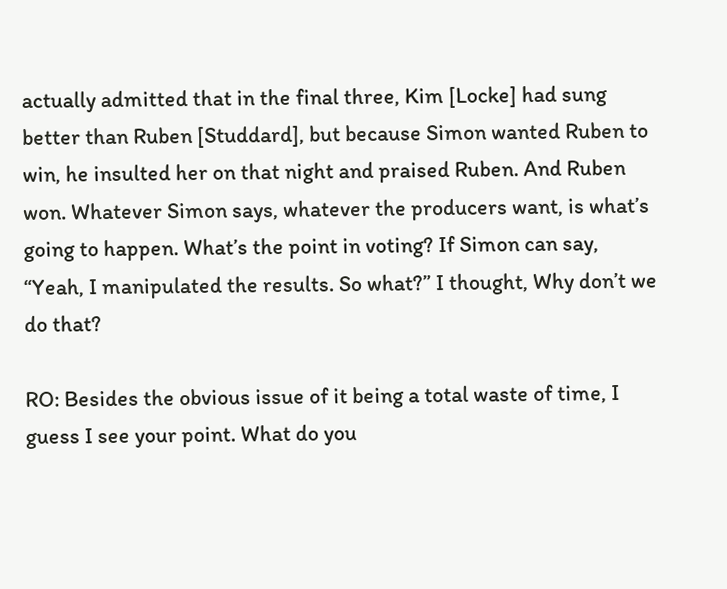actually admitted that in the final three, Kim [Locke] had sung better than Ruben [Studdard], but because Simon wanted Ruben to win, he insulted her on that night and praised Ruben. And Ruben won. Whatever Simon says, whatever the producers want, is what’s going to happen. What’s the point in voting? If Simon can say, “Yeah, I manipulated the results. So what?” I thought, Why don’t we do that?

RO: Besides the obvious issue of it being a total waste of time, I guess I see your point. What do you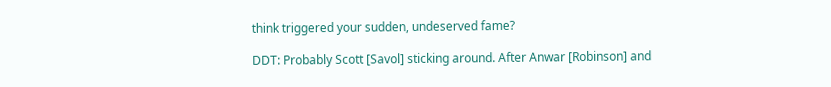think triggered your sudden, undeserved fame?

DDT: Probably Scott [Savol] sticking around. After Anwar [Robinson] and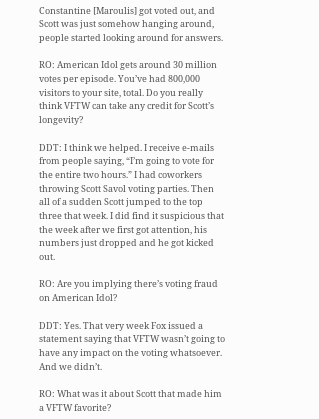Constantine [Maroulis] got voted out, and Scott was just somehow hanging around, people started looking around for answers.

RO: American Idol gets around 30 million votes per episode. You’ve had 800,000 visitors to your site, total. Do you really think VFTW can take any credit for Scott’s longevity?

DDT: I think we helped. I receive e-mails from people saying, “I’m going to vote for the entire two hours.” I had coworkers throwing Scott Savol voting parties. Then all of a sudden Scott jumped to the top three that week. I did find it suspicious that the week after we first got attention, his numbers just dropped and he got kicked out.

RO: Are you implying there’s voting fraud on American Idol?

DDT: Yes. That very week Fox issued a statement saying that VFTW wasn’t going to have any impact on the voting whatsoever. And we didn’t.

RO: What was it about Scott that made him a VFTW favorite?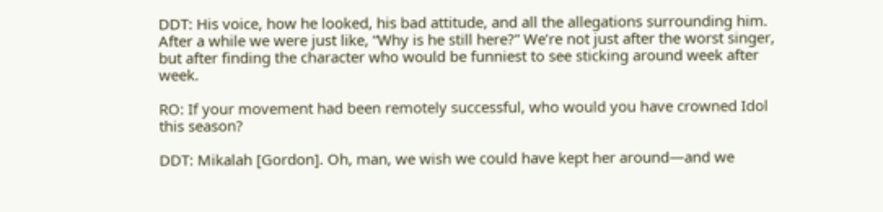DDT: His voice, how he looked, his bad attitude, and all the allegations surrounding him. After a while we were just like, “Why is he still here?” We’re not just after the worst singer, but after finding the character who would be funniest to see sticking around week after week.

RO: If your movement had been remotely successful, who would you have crowned Idol this season?

DDT: Mikalah [Gordon]. Oh, man, we wish we could have kept her around—and we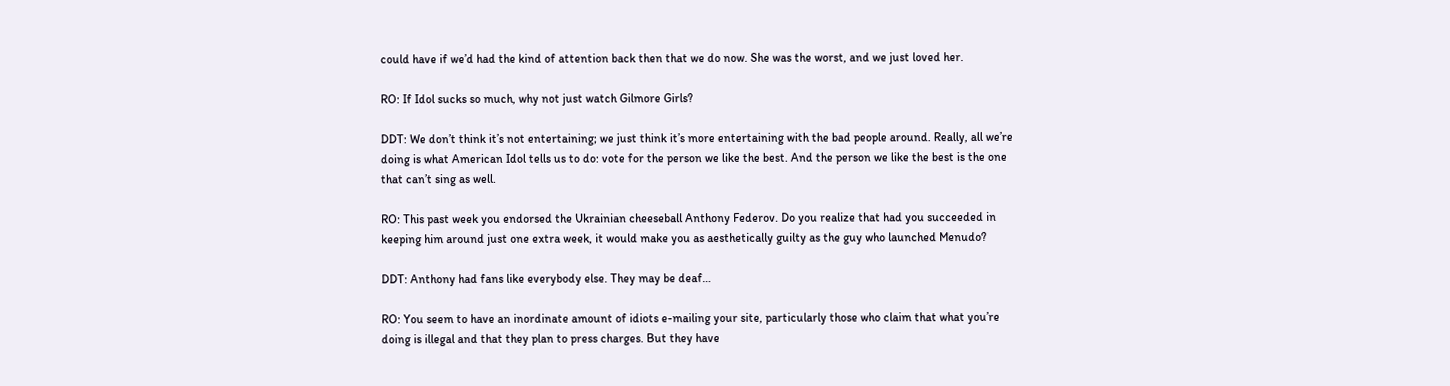could have if we’d had the kind of attention back then that we do now. She was the worst, and we just loved her.

RO: If Idol sucks so much, why not just watch Gilmore Girls?

DDT: We don’t think it’s not entertaining; we just think it’s more entertaining with the bad people around. Really, all we’re doing is what American Idol tells us to do: vote for the person we like the best. And the person we like the best is the one that can’t sing as well.

RO: This past week you endorsed the Ukrainian cheeseball Anthony Federov. Do you realize that had you succeeded in keeping him around just one extra week, it would make you as aesthetically guilty as the guy who launched Menudo?

DDT: Anthony had fans like everybody else. They may be deaf…

RO: You seem to have an inordinate amount of idiots e-mailing your site, particularly those who claim that what you’re doing is illegal and that they plan to press charges. But they have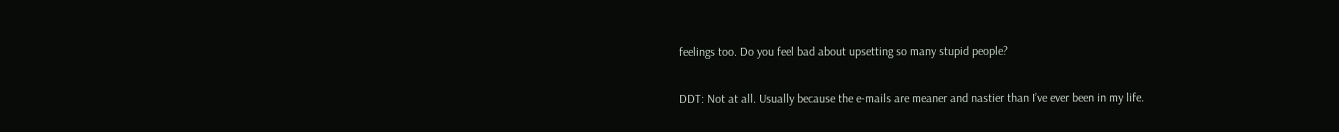feelings too. Do you feel bad about upsetting so many stupid people?

DDT: Not at all. Usually because the e-mails are meaner and nastier than I’ve ever been in my life.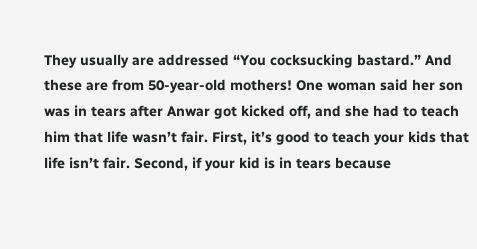They usually are addressed “You cocksucking bastard.” And these are from 50-year-old mothers! One woman said her son was in tears after Anwar got kicked off, and she had to teach him that life wasn’t fair. First, it’s good to teach your kids that life isn’t fair. Second, if your kid is in tears because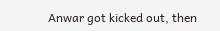Anwar got kicked out, then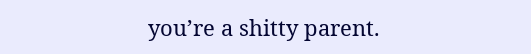you’re a shitty parent.